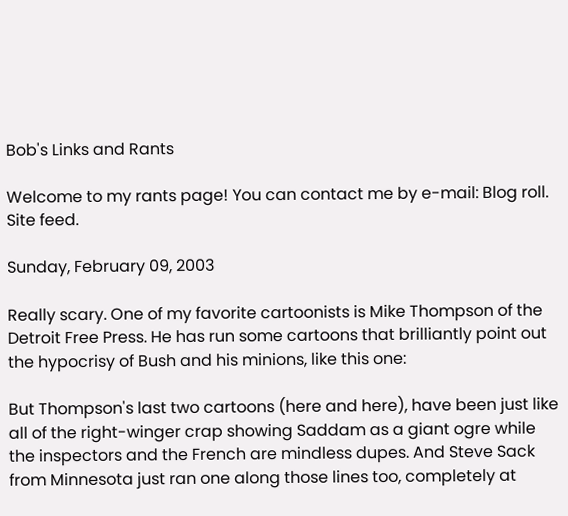Bob's Links and Rants

Welcome to my rants page! You can contact me by e-mail: Blog roll. Site feed.

Sunday, February 09, 2003

Really scary. One of my favorite cartoonists is Mike Thompson of the Detroit Free Press. He has run some cartoons that brilliantly point out the hypocrisy of Bush and his minions, like this one:

But Thompson's last two cartoons (here and here), have been just like all of the right-winger crap showing Saddam as a giant ogre while the inspectors and the French are mindless dupes. And Steve Sack from Minnesota just ran one along those lines too, completely at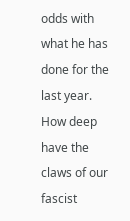odds with what he has done for the last year. How deep have the claws of our fascist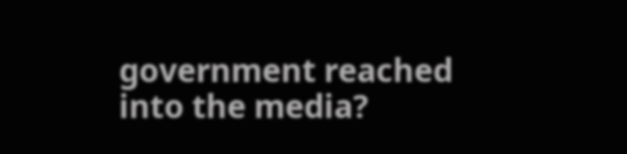government reached into the media?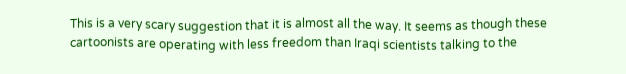This is a very scary suggestion that it is almost all the way. It seems as though these cartoonists are operating with less freedom than Iraqi scientists talking to the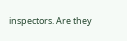inspectors. Are they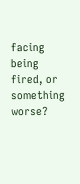facing being fired, or something worse?